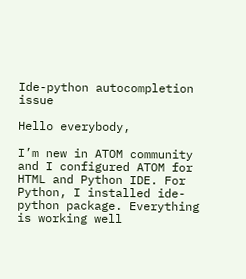Ide-python autocompletion issue

Hello everybody,

I’m new in ATOM community and I configured ATOM for HTML and Python IDE. For Python, I installed ide-python package. Everything is working well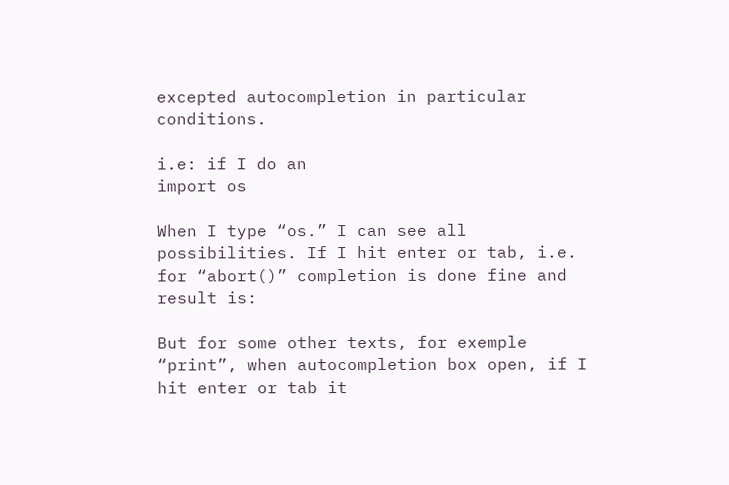excepted autocompletion in particular conditions.

i.e: if I do an
import os

When I type “os.” I can see all possibilities. If I hit enter or tab, i.e. for “abort()” completion is done fine and result is:

But for some other texts, for exemple “print”, when autocompletion box open, if I hit enter or tab it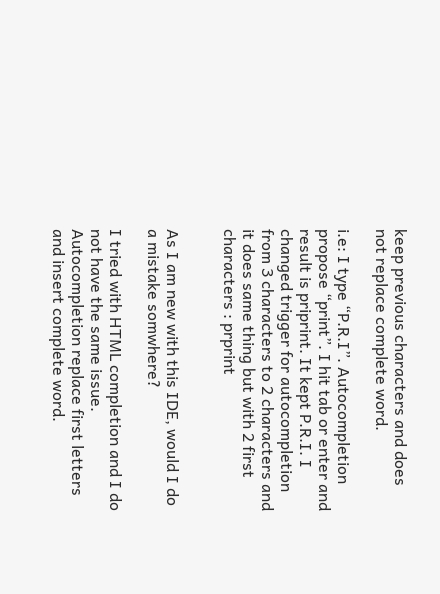keep previous characters and does not replace complete word.

i.e: I type “P.R.I”. Autocompletion propose “print”. I hit tab or enter and result is priprint. It kept P.R.I. I changed trigger for autocompletion from 3 characters to 2 characters and it does same thing but with 2 first characters : prprint


As I am new with this IDE, would I do a mistake somwhere?

I tried with HTML completion and I do not have the same issue. Autocompletion replace first letters and insert complete word.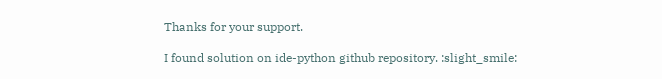Thanks for your support.

I found solution on ide-python github repository. :slight_smile: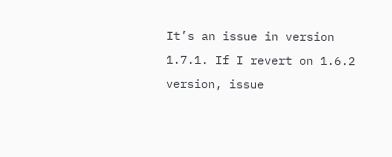It’s an issue in version 1.7.1. If I revert on 1.6.2 version, issue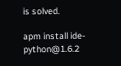is solved.

apm install ide-python@1.6.2